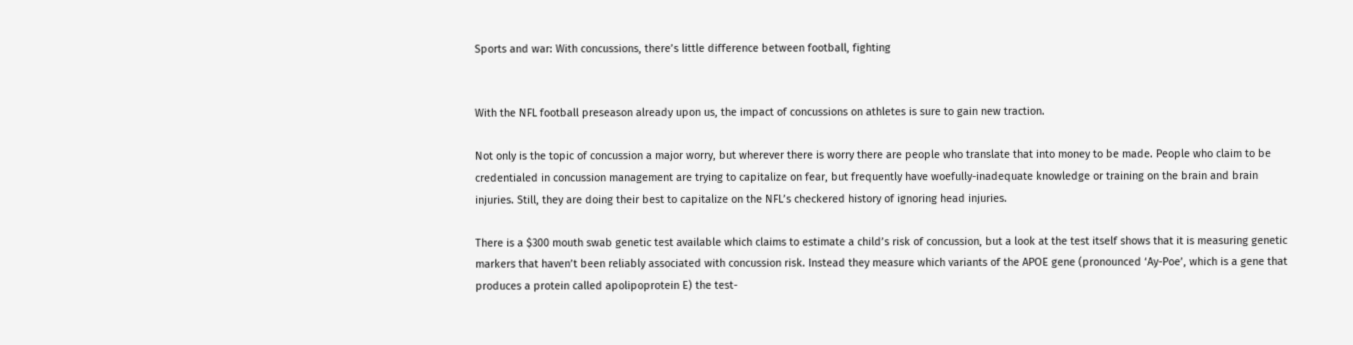Sports and war: With concussions, there’s little difference between football, fighting


With the NFL football preseason already upon us, the impact of concussions on athletes is sure to gain new traction.

Not only is the topic of concussion a major worry, but wherever there is worry there are people who translate that into money to be made. People who claim to be credentialed in concussion management are trying to capitalize on fear, but frequently have woefully-inadequate knowledge or training on the brain and brain injuries. Still, they are doing their best to capitalize on the NFL’s checkered history of ignoring head injuries.

There is a $300 mouth swab genetic test available which claims to estimate a child’s risk of concussion, but a look at the test itself shows that it is measuring genetic markers that haven’t been reliably associated with concussion risk. Instead they measure which variants of the APOE gene (pronounced ‘Ay-Poe’, which is a gene that produces a protein called apolipoprotein E) the test-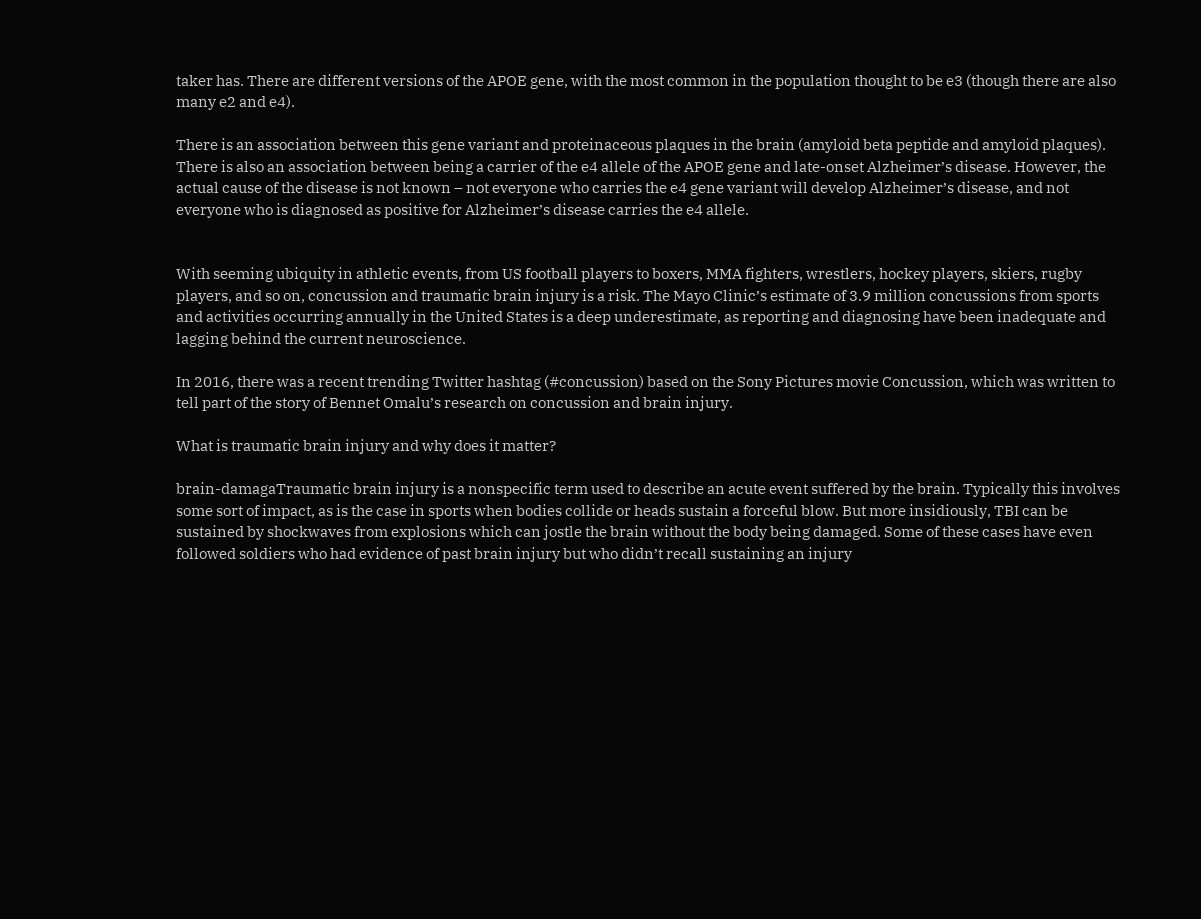taker has. There are different versions of the APOE gene, with the most common in the population thought to be e3 (though there are also many e2 and e4).

There is an association between this gene variant and proteinaceous plaques in the brain (amyloid beta peptide and amyloid plaques). There is also an association between being a carrier of the e4 allele of the APOE gene and late-onset Alzheimer’s disease. However, the actual cause of the disease is not known – not everyone who carries the e4 gene variant will develop Alzheimer’s disease, and not everyone who is diagnosed as positive for Alzheimer’s disease carries the e4 allele.


With seeming ubiquity in athletic events, from US football players to boxers, MMA fighters, wrestlers, hockey players, skiers, rugby players, and so on, concussion and traumatic brain injury is a risk. The Mayo Clinic’s estimate of 3.9 million concussions from sports and activities occurring annually in the United States is a deep underestimate, as reporting and diagnosing have been inadequate and lagging behind the current neuroscience.

In 2016, there was a recent trending Twitter hashtag (#concussion) based on the Sony Pictures movie Concussion, which was written to tell part of the story of Bennet Omalu’s research on concussion and brain injury.

What is traumatic brain injury and why does it matter?

brain-damagaTraumatic brain injury is a nonspecific term used to describe an acute event suffered by the brain. Typically this involves some sort of impact, as is the case in sports when bodies collide or heads sustain a forceful blow. But more insidiously, TBI can be sustained by shockwaves from explosions which can jostle the brain without the body being damaged. Some of these cases have even followed soldiers who had evidence of past brain injury but who didn’t recall sustaining an injury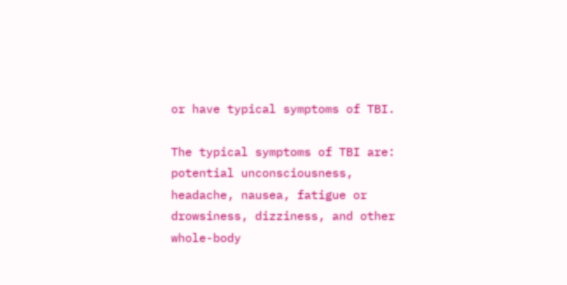or have typical symptoms of TBI.

The typical symptoms of TBI are: potential unconsciousness, headache, nausea, fatigue or drowsiness, dizziness, and other whole-body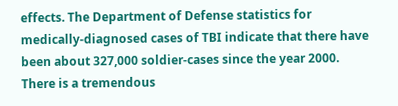effects. The Department of Defense statistics for medically-diagnosed cases of TBI indicate that there have been about 327,000 soldier-cases since the year 2000. There is a tremendous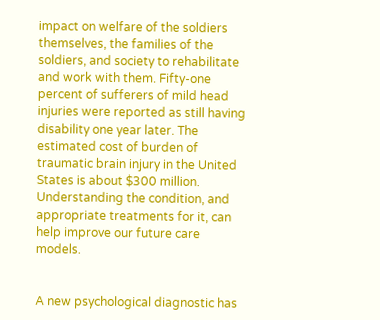impact on welfare of the soldiers themselves, the families of the soldiers, and society to rehabilitate and work with them. Fifty-one percent of sufferers of mild head injuries were reported as still having disability one year later. The estimated cost of burden of traumatic brain injury in the United States is about $300 million. Understanding the condition, and appropriate treatments for it, can help improve our future care models.


A new psychological diagnostic has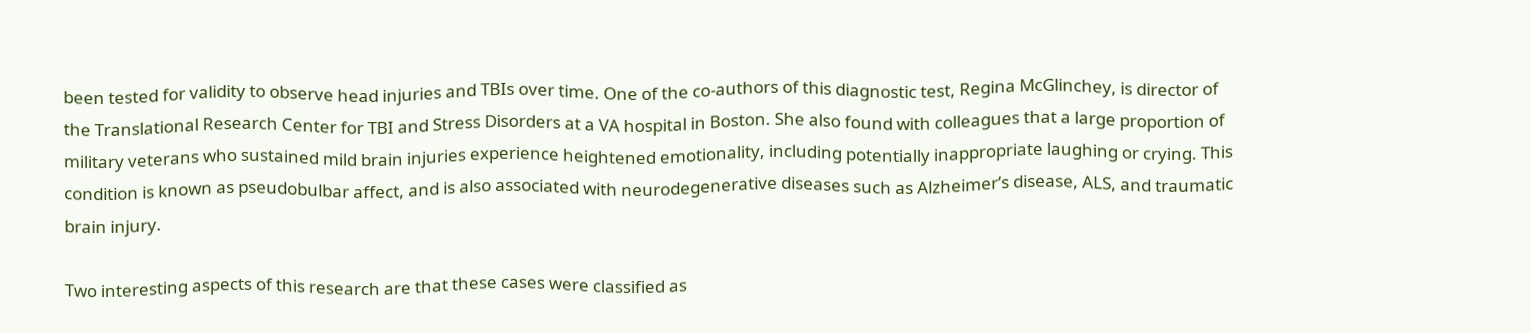been tested for validity to observe head injuries and TBIs over time. One of the co-authors of this diagnostic test, Regina McGlinchey, is director of the Translational Research Center for TBI and Stress Disorders at a VA hospital in Boston. She also found with colleagues that a large proportion of military veterans who sustained mild brain injuries experience heightened emotionality, including potentially inappropriate laughing or crying. This condition is known as pseudobulbar affect, and is also associated with neurodegenerative diseases such as Alzheimer’s disease, ALS, and traumatic brain injury.

Two interesting aspects of this research are that these cases were classified as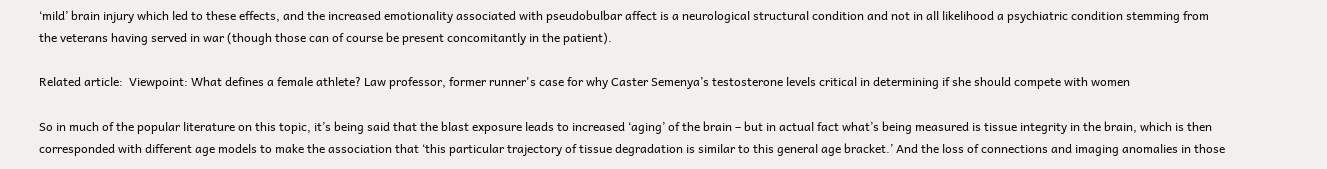‘mild’ brain injury which led to these effects, and the increased emotionality associated with pseudobulbar affect is a neurological structural condition and not in all likelihood a psychiatric condition stemming from the veterans having served in war (though those can of course be present concomitantly in the patient).

Related article:  Viewpoint: What defines a female athlete? Law professor, former runner's case for why Caster Semenya’s testosterone levels critical in determining if she should compete with women

So in much of the popular literature on this topic, it’s being said that the blast exposure leads to increased ‘aging’ of the brain – but in actual fact what’s being measured is tissue integrity in the brain, which is then corresponded with different age models to make the association that ‘this particular trajectory of tissue degradation is similar to this general age bracket.’ And the loss of connections and imaging anomalies in those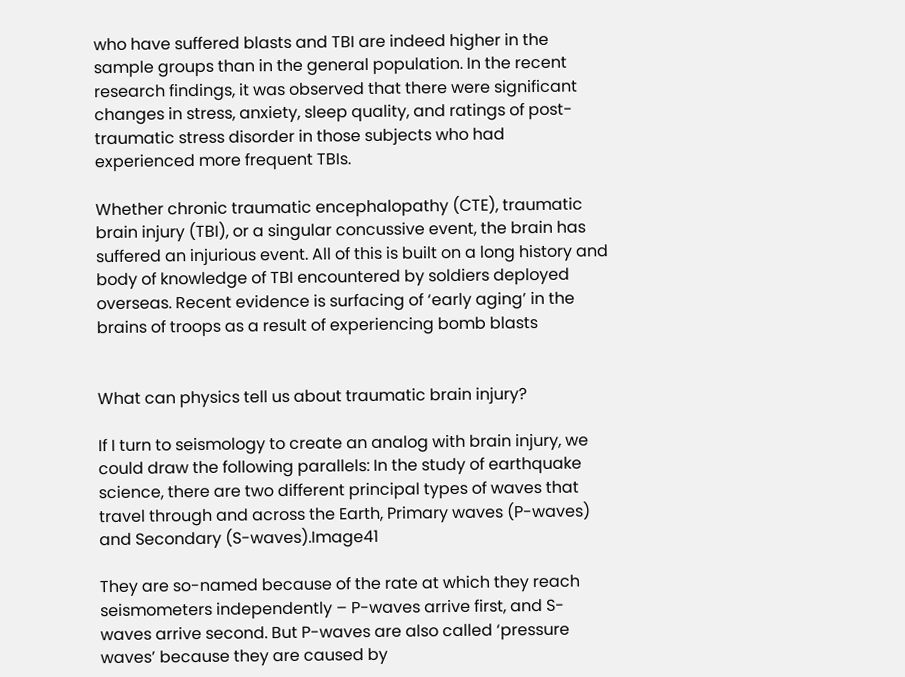who have suffered blasts and TBI are indeed higher in the sample groups than in the general population. In the recent research findings, it was observed that there were significant changes in stress, anxiety, sleep quality, and ratings of post-traumatic stress disorder in those subjects who had experienced more frequent TBIs.

Whether chronic traumatic encephalopathy (CTE), traumatic brain injury (TBI), or a singular concussive event, the brain has suffered an injurious event. All of this is built on a long history and body of knowledge of TBI encountered by soldiers deployed overseas. Recent evidence is surfacing of ‘early aging’ in the brains of troops as a result of experiencing bomb blasts


What can physics tell us about traumatic brain injury?

If I turn to seismology to create an analog with brain injury, we could draw the following parallels: In the study of earthquake science, there are two different principal types of waves that travel through and across the Earth, Primary waves (P-waves) and Secondary (S-waves).Image41

They are so-named because of the rate at which they reach seismometers independently – P-waves arrive first, and S-waves arrive second. But P-waves are also called ‘pressure waves’ because they are caused by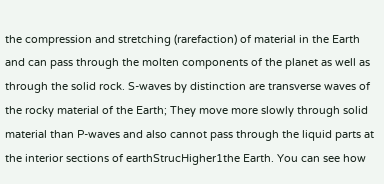the compression and stretching (rarefaction) of material in the Earth and can pass through the molten components of the planet as well as through the solid rock. S-waves by distinction are transverse waves of the rocky material of the Earth; They move more slowly through solid material than P-waves and also cannot pass through the liquid parts at the interior sections of earthStrucHigher1the Earth. You can see how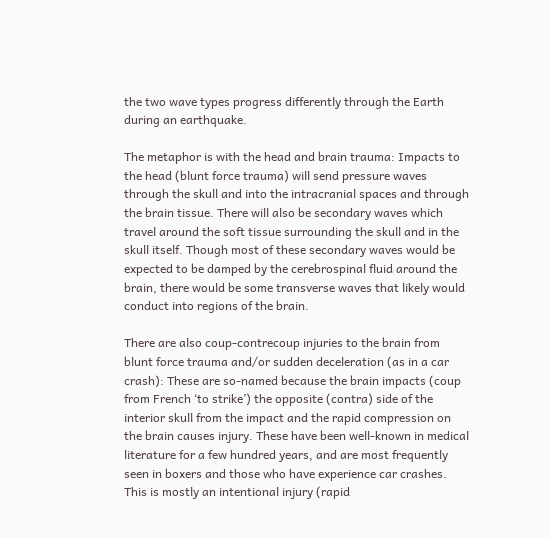the two wave types progress differently through the Earth during an earthquake.

The metaphor is with the head and brain trauma: Impacts to the head (blunt force trauma) will send pressure waves through the skull and into the intracranial spaces and through the brain tissue. There will also be secondary waves which travel around the soft tissue surrounding the skull and in the skull itself. Though most of these secondary waves would be expected to be damped by the cerebrospinal fluid around the brain, there would be some transverse waves that likely would conduct into regions of the brain.

There are also coup-contrecoup injuries to the brain from blunt force trauma and/or sudden deceleration (as in a car crash): These are so-named because the brain impacts (coup from French ‘to strike’) the opposite (contra) side of the interior skull from the impact and the rapid compression on the brain causes injury. These have been well-known in medical literature for a few hundred years, and are most frequently seen in boxers and those who have experience car crashes. This is mostly an intentional injury (rapid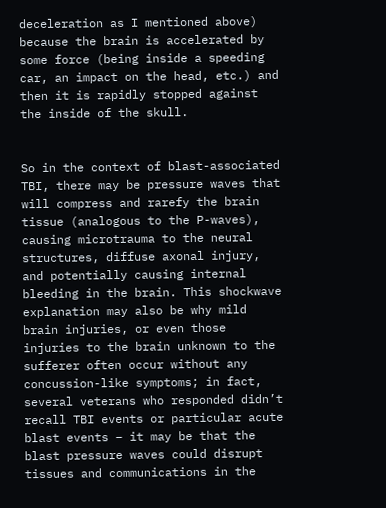deceleration as I mentioned above) because the brain is accelerated by some force (being inside a speeding car, an impact on the head, etc.) and then it is rapidly stopped against the inside of the skull.


So in the context of blast-associated TBI, there may be pressure waves that will compress and rarefy the brain tissue (analogous to the P-waves), causing microtrauma to the neural structures, diffuse axonal injury, and potentially causing internal bleeding in the brain. This shockwave explanation may also be why mild brain injuries, or even those injuries to the brain unknown to the sufferer often occur without any concussion-like symptoms; in fact, several veterans who responded didn’t recall TBI events or particular acute blast events – it may be that the blast pressure waves could disrupt tissues and communications in the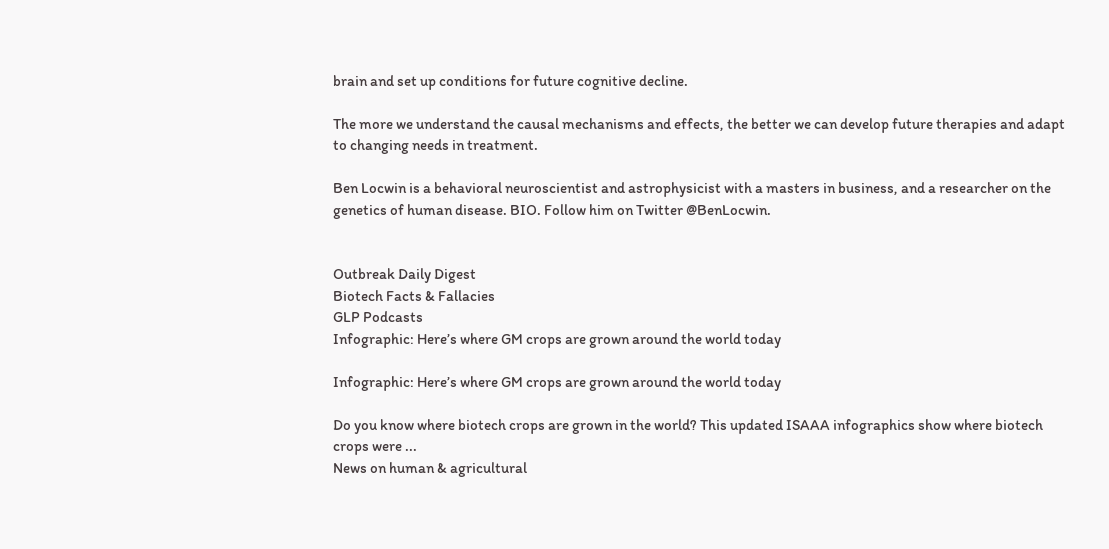brain and set up conditions for future cognitive decline.

The more we understand the causal mechanisms and effects, the better we can develop future therapies and adapt to changing needs in treatment.

Ben Locwin is a behavioral neuroscientist and astrophysicist with a masters in business, and a researcher on the genetics of human disease. BIO. Follow him on Twitter @BenLocwin.


Outbreak Daily Digest
Biotech Facts & Fallacies
GLP Podcasts
Infographic: Here’s where GM crops are grown around the world today

Infographic: Here’s where GM crops are grown around the world today

Do you know where biotech crops are grown in the world? This updated ISAAA infographics show where biotech crops were ...
News on human & agricultural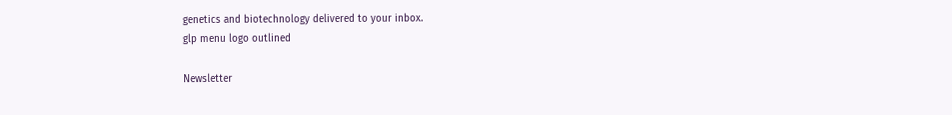genetics and biotechnology delivered to your inbox.
glp menu logo outlined

Newsletter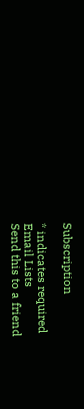Subscription

* indicates required
Email Lists
Send this to a friend